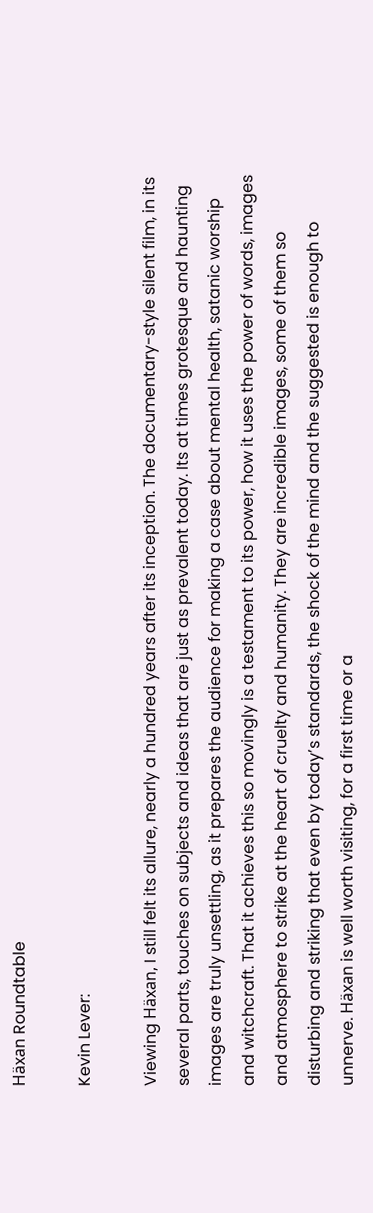Häxan Roundtable

Kevin Lever:

Viewing Häxan, I still felt its allure, nearly a hundred years after its inception. The documentary-style silent film, in its several parts, touches on subjects and ideas that are just as prevalent today. Its at times grotesque and haunting images are truly unsettling, as it prepares the audience for making a case about mental health, satanic worship and witchcraft. That it achieves this so movingly is a testament to its power, how it uses the power of words, images and atmosphere to strike at the heart of cruelty and humanity. They are incredible images, some of them so disturbing and striking that even by today’s standards, the shock of the mind and the suggested is enough to unnerve. Häxan is well worth visiting, for a first time or a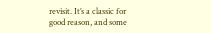revisit. It’s a classic for good reason, and some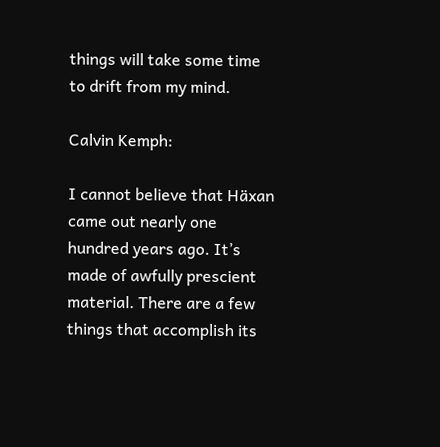things will take some time to drift from my mind.

Calvin Kemph:

I cannot believe that Häxan came out nearly one hundred years ago. It’s made of awfully prescient material. There are a few things that accomplish its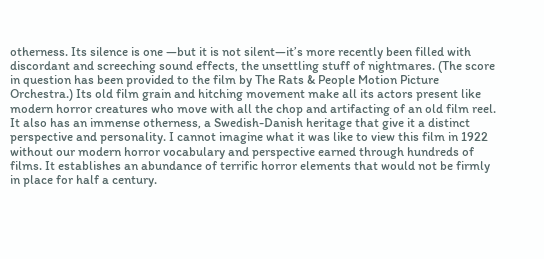otherness. Its silence is one —but it is not silent—it’s more recently been filled with discordant and screeching sound effects, the unsettling stuff of nightmares. (The score in question has been provided to the film by The Rats & People Motion Picture Orchestra.) Its old film grain and hitching movement make all its actors present like modern horror creatures who move with all the chop and artifacting of an old film reel. It also has an immense otherness, a Swedish-Danish heritage that give it a distinct perspective and personality. I cannot imagine what it was like to view this film in 1922 without our modern horror vocabulary and perspective earned through hundreds of films. It establishes an abundance of terrific horror elements that would not be firmly in place for half a century.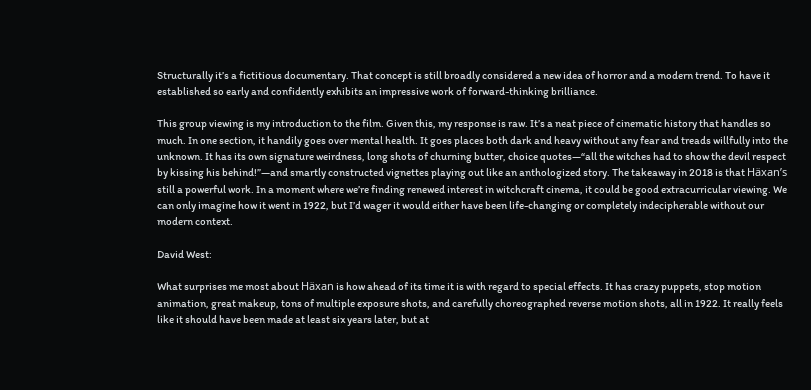Structurally it’s a fictitious documentary. That concept is still broadly considered a new idea of horror and a modern trend. To have it established so early and confidently exhibits an impressive work of forward-thinking brilliance.

This group viewing is my introduction to the film. Given this, my response is raw. It’s a neat piece of cinematic history that handles so much. In one section, it handily goes over mental health. It goes places both dark and heavy without any fear and treads willfully into the unknown. It has its own signature weirdness, long shots of churning butter, choice quotes—“all the witches had to show the devil respect by kissing his behind!”—and smartly constructed vignettes playing out like an anthologized story. The takeaway in 2018 is that Häxan’s still a powerful work. In a moment where we’re finding renewed interest in witchcraft cinema, it could be good extracurricular viewing. We can only imagine how it went in 1922, but I’d wager it would either have been life-changing or completely indecipherable without our modern context.

David West:

What surprises me most about Häxan is how ahead of its time it is with regard to special effects. It has crazy puppets, stop motion animation, great makeup, tons of multiple exposure shots, and carefully choreographed reverse motion shots, all in 1922. It really feels like it should have been made at least six years later, but at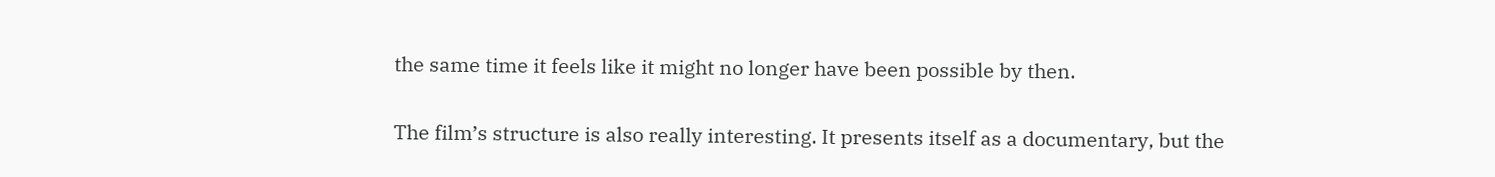the same time it feels like it might no longer have been possible by then.

The film’s structure is also really interesting. It presents itself as a documentary, but the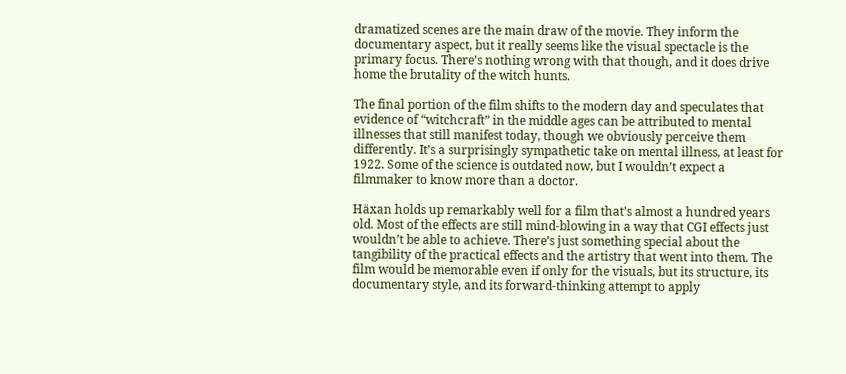dramatized scenes are the main draw of the movie. They inform the documentary aspect, but it really seems like the visual spectacle is the primary focus. There’s nothing wrong with that though, and it does drive home the brutality of the witch hunts.

The final portion of the film shifts to the modern day and speculates that evidence of “witchcraft” in the middle ages can be attributed to mental illnesses that still manifest today, though we obviously perceive them differently. It’s a surprisingly sympathetic take on mental illness, at least for 1922. Some of the science is outdated now, but I wouldn’t expect a filmmaker to know more than a doctor.

Häxan holds up remarkably well for a film that’s almost a hundred years old. Most of the effects are still mind-blowing in a way that CGI effects just wouldn’t be able to achieve. There’s just something special about the tangibility of the practical effects and the artistry that went into them. The film would be memorable even if only for the visuals, but its structure, its documentary style, and its forward-thinking attempt to apply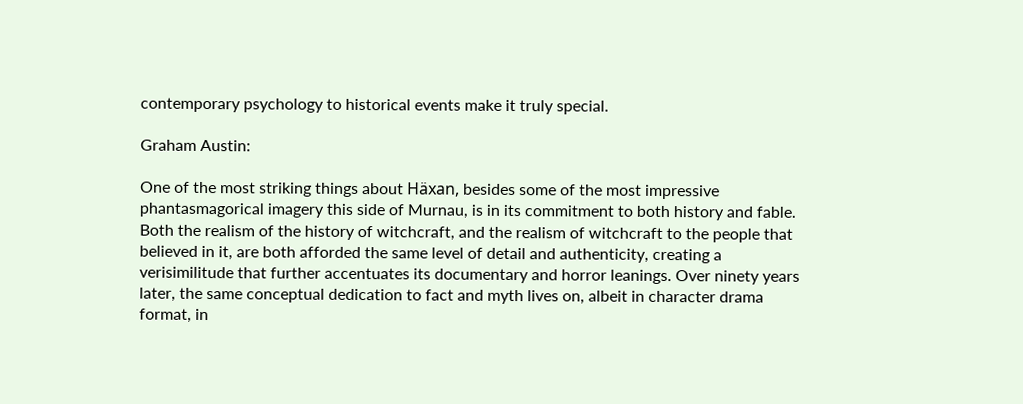contemporary psychology to historical events make it truly special.

Graham Austin:

One of the most striking things about Häxan, besides some of the most impressive phantasmagorical imagery this side of Murnau, is in its commitment to both history and fable. Both the realism of the history of witchcraft, and the realism of witchcraft to the people that believed in it, are both afforded the same level of detail and authenticity, creating a verisimilitude that further accentuates its documentary and horror leanings. Over ninety years later, the same conceptual dedication to fact and myth lives on, albeit in character drama format, in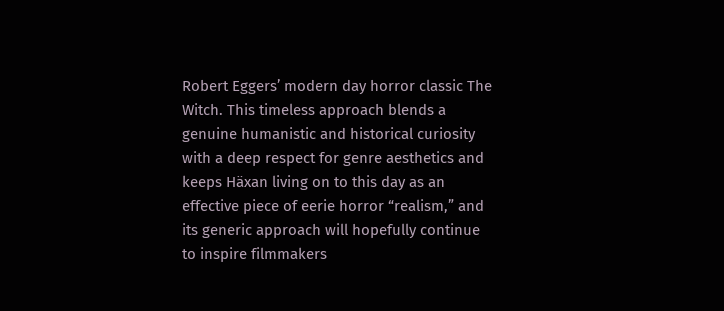Robert Eggers’ modern day horror classic The Witch. This timeless approach blends a genuine humanistic and historical curiosity with a deep respect for genre aesthetics and keeps Häxan living on to this day as an effective piece of eerie horror “realism,” and its generic approach will hopefully continue to inspire filmmakers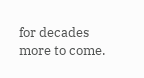for decades more to come.